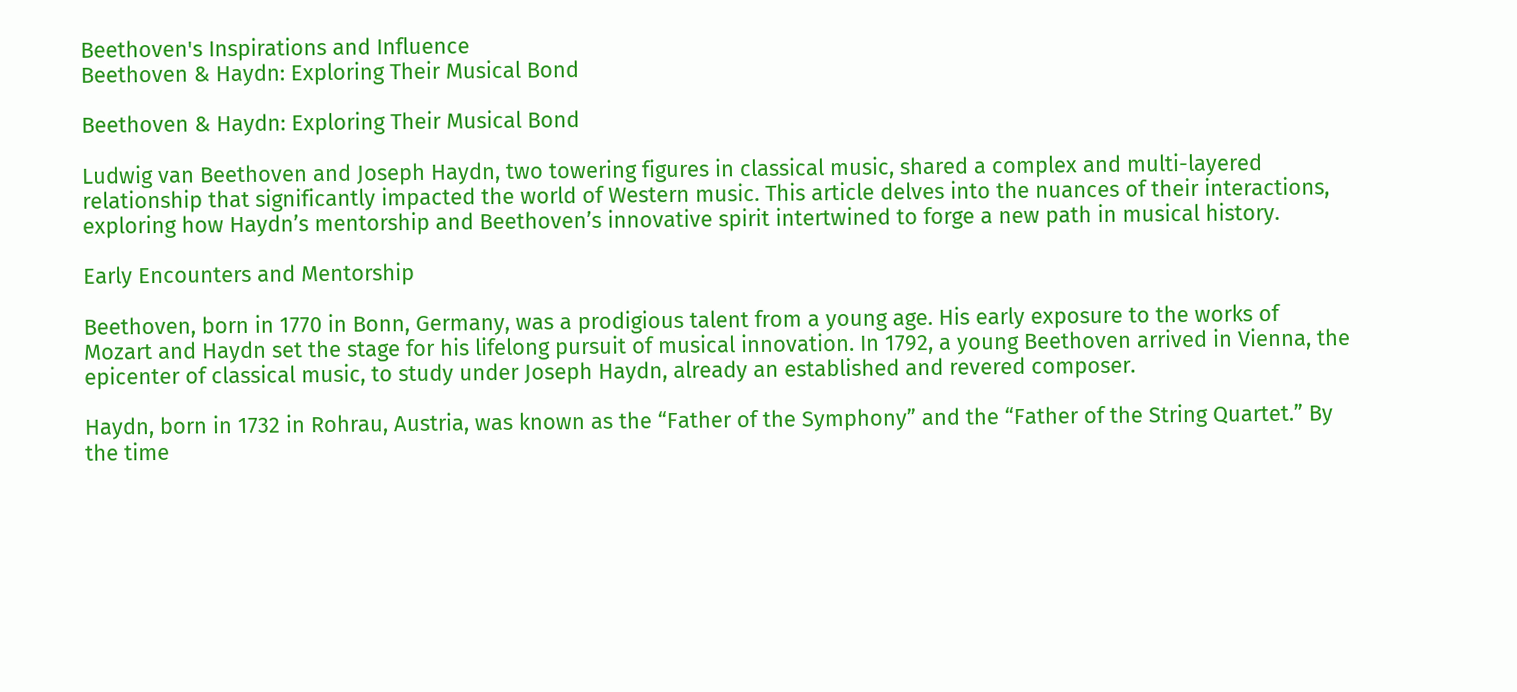Beethoven's Inspirations and Influence
Beethoven & Haydn: Exploring Their Musical Bond

Beethoven & Haydn: Exploring Their Musical Bond

Ludwig van Beethoven and Joseph Haydn, two towering figures in classical music, shared a complex and multi-layered relationship that significantly impacted the world of Western music. This article delves into the nuances of their interactions, exploring how Haydn’s mentorship and Beethoven’s innovative spirit intertwined to forge a new path in musical history.

Early Encounters and Mentorship

Beethoven, born in 1770 in Bonn, Germany, was a prodigious talent from a young age. His early exposure to the works of Mozart and Haydn set the stage for his lifelong pursuit of musical innovation. In 1792, a young Beethoven arrived in Vienna, the epicenter of classical music, to study under Joseph Haydn, already an established and revered composer.

Haydn, born in 1732 in Rohrau, Austria, was known as the “Father of the Symphony” and the “Father of the String Quartet.” By the time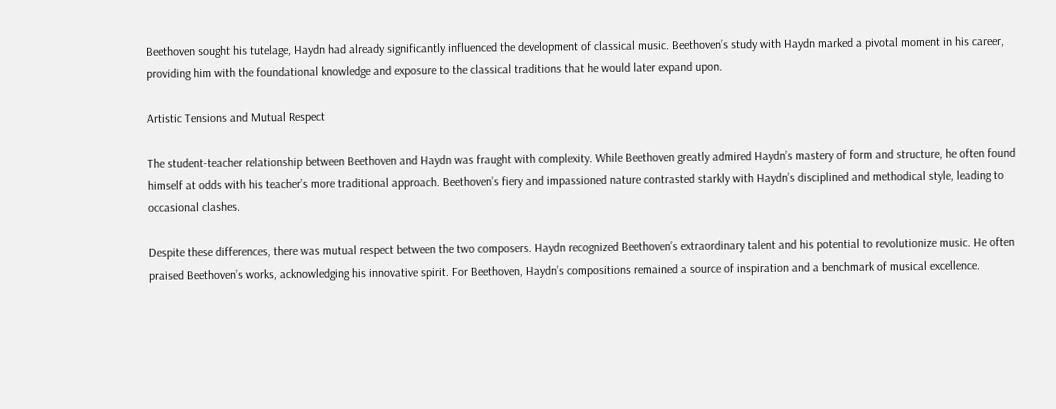Beethoven sought his tutelage, Haydn had already significantly influenced the development of classical music. Beethoven’s study with Haydn marked a pivotal moment in his career, providing him with the foundational knowledge and exposure to the classical traditions that he would later expand upon.

Artistic Tensions and Mutual Respect

The student-teacher relationship between Beethoven and Haydn was fraught with complexity. While Beethoven greatly admired Haydn’s mastery of form and structure, he often found himself at odds with his teacher’s more traditional approach. Beethoven’s fiery and impassioned nature contrasted starkly with Haydn’s disciplined and methodical style, leading to occasional clashes.

Despite these differences, there was mutual respect between the two composers. Haydn recognized Beethoven’s extraordinary talent and his potential to revolutionize music. He often praised Beethoven’s works, acknowledging his innovative spirit. For Beethoven, Haydn’s compositions remained a source of inspiration and a benchmark of musical excellence.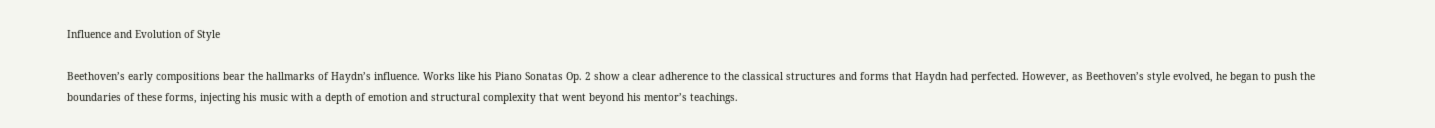Influence and Evolution of Style

Beethoven’s early compositions bear the hallmarks of Haydn’s influence. Works like his Piano Sonatas Op. 2 show a clear adherence to the classical structures and forms that Haydn had perfected. However, as Beethoven’s style evolved, he began to push the boundaries of these forms, injecting his music with a depth of emotion and structural complexity that went beyond his mentor’s teachings.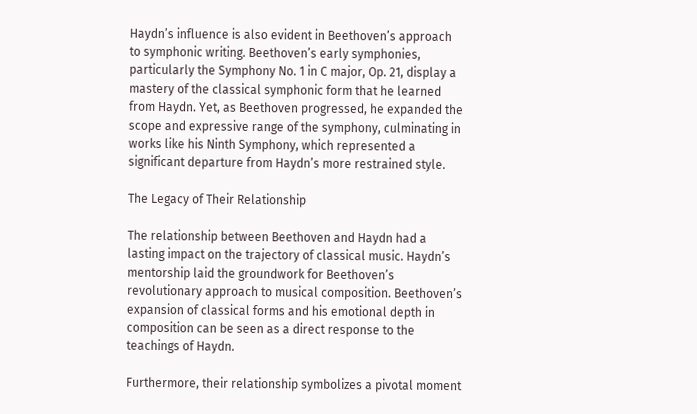Haydn’s influence is also evident in Beethoven’s approach to symphonic writing. Beethoven’s early symphonies, particularly the Symphony No. 1 in C major, Op. 21, display a mastery of the classical symphonic form that he learned from Haydn. Yet, as Beethoven progressed, he expanded the scope and expressive range of the symphony, culminating in works like his Ninth Symphony, which represented a significant departure from Haydn’s more restrained style.

The Legacy of Their Relationship

The relationship between Beethoven and Haydn had a lasting impact on the trajectory of classical music. Haydn’s mentorship laid the groundwork for Beethoven’s revolutionary approach to musical composition. Beethoven’s expansion of classical forms and his emotional depth in composition can be seen as a direct response to the teachings of Haydn.

Furthermore, their relationship symbolizes a pivotal moment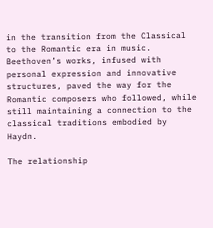in the transition from the Classical to the Romantic era in music. Beethoven’s works, infused with personal expression and innovative structures, paved the way for the Romantic composers who followed, while still maintaining a connection to the classical traditions embodied by Haydn.

The relationship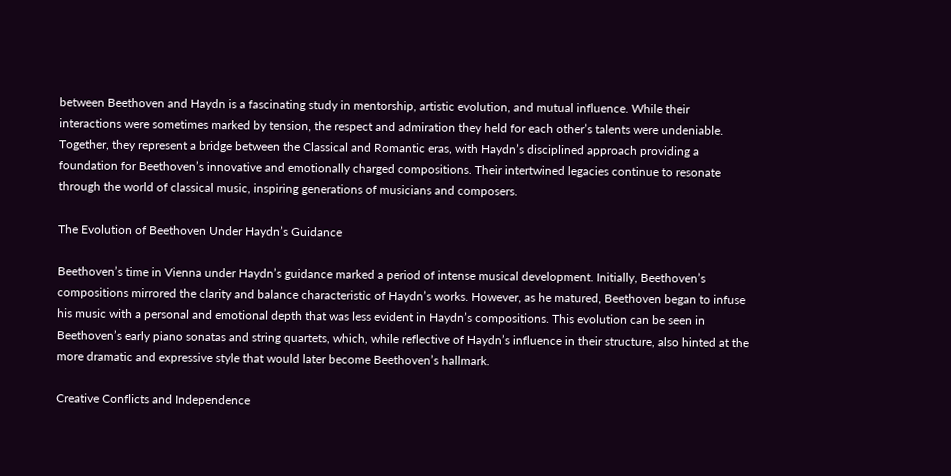between Beethoven and Haydn is a fascinating study in mentorship, artistic evolution, and mutual influence. While their interactions were sometimes marked by tension, the respect and admiration they held for each other’s talents were undeniable. Together, they represent a bridge between the Classical and Romantic eras, with Haydn’s disciplined approach providing a foundation for Beethoven’s innovative and emotionally charged compositions. Their intertwined legacies continue to resonate through the world of classical music, inspiring generations of musicians and composers.

The Evolution of Beethoven Under Haydn’s Guidance

Beethoven’s time in Vienna under Haydn’s guidance marked a period of intense musical development. Initially, Beethoven’s compositions mirrored the clarity and balance characteristic of Haydn’s works. However, as he matured, Beethoven began to infuse his music with a personal and emotional depth that was less evident in Haydn’s compositions. This evolution can be seen in Beethoven’s early piano sonatas and string quartets, which, while reflective of Haydn’s influence in their structure, also hinted at the more dramatic and expressive style that would later become Beethoven’s hallmark.

Creative Conflicts and Independence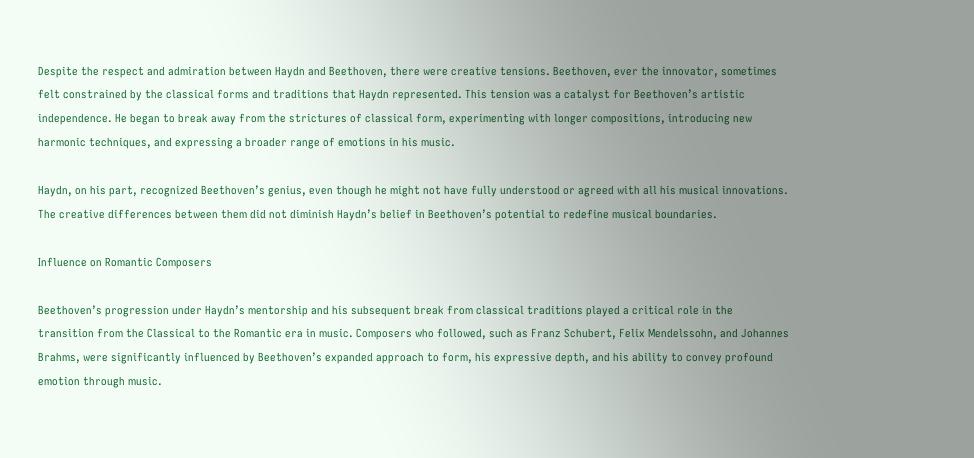Despite the respect and admiration between Haydn and Beethoven, there were creative tensions. Beethoven, ever the innovator, sometimes felt constrained by the classical forms and traditions that Haydn represented. This tension was a catalyst for Beethoven’s artistic independence. He began to break away from the strictures of classical form, experimenting with longer compositions, introducing new harmonic techniques, and expressing a broader range of emotions in his music.

Haydn, on his part, recognized Beethoven’s genius, even though he might not have fully understood or agreed with all his musical innovations. The creative differences between them did not diminish Haydn’s belief in Beethoven’s potential to redefine musical boundaries.

Influence on Romantic Composers

Beethoven’s progression under Haydn’s mentorship and his subsequent break from classical traditions played a critical role in the transition from the Classical to the Romantic era in music. Composers who followed, such as Franz Schubert, Felix Mendelssohn, and Johannes Brahms, were significantly influenced by Beethoven’s expanded approach to form, his expressive depth, and his ability to convey profound emotion through music.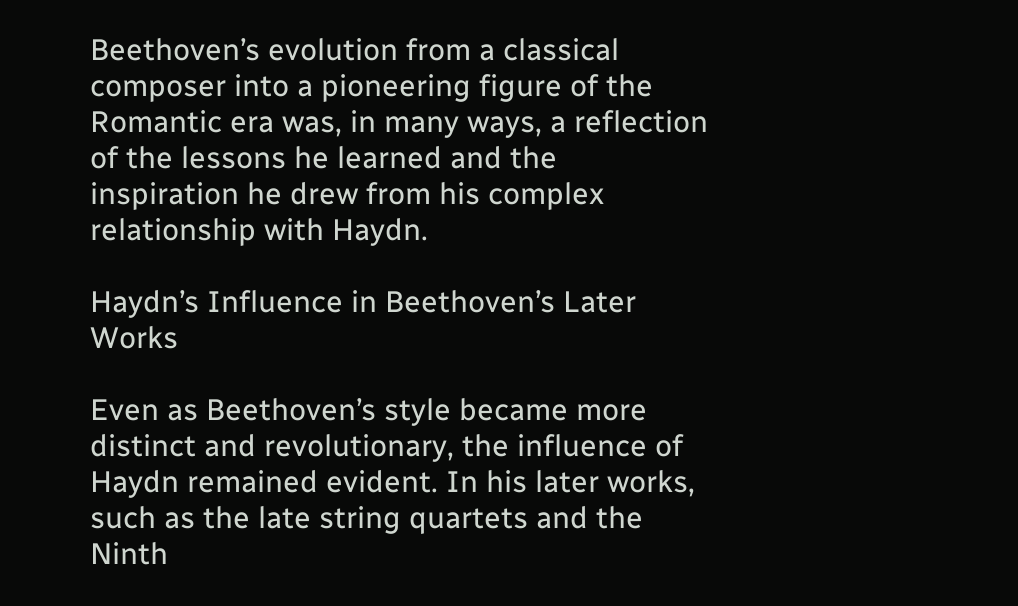Beethoven’s evolution from a classical composer into a pioneering figure of the Romantic era was, in many ways, a reflection of the lessons he learned and the inspiration he drew from his complex relationship with Haydn.

Haydn’s Influence in Beethoven’s Later Works

Even as Beethoven’s style became more distinct and revolutionary, the influence of Haydn remained evident. In his later works, such as the late string quartets and the Ninth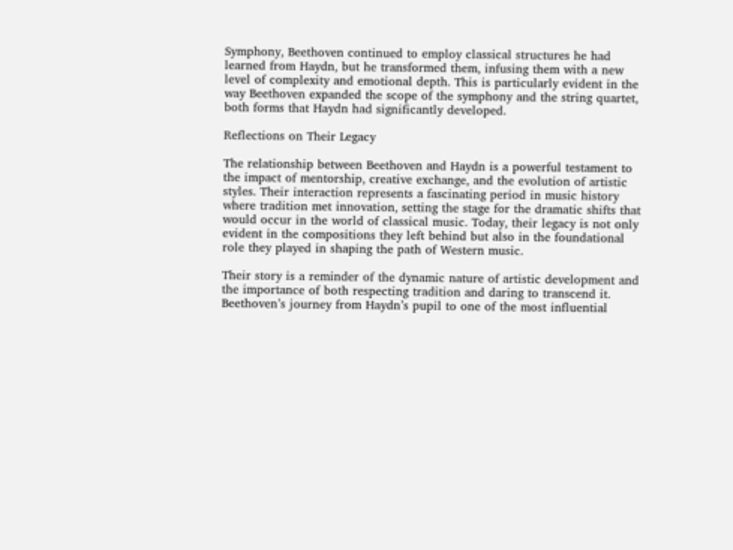Symphony, Beethoven continued to employ classical structures he had learned from Haydn, but he transformed them, infusing them with a new level of complexity and emotional depth. This is particularly evident in the way Beethoven expanded the scope of the symphony and the string quartet, both forms that Haydn had significantly developed.

Reflections on Their Legacy

The relationship between Beethoven and Haydn is a powerful testament to the impact of mentorship, creative exchange, and the evolution of artistic styles. Their interaction represents a fascinating period in music history where tradition met innovation, setting the stage for the dramatic shifts that would occur in the world of classical music. Today, their legacy is not only evident in the compositions they left behind but also in the foundational role they played in shaping the path of Western music.

Their story is a reminder of the dynamic nature of artistic development and the importance of both respecting tradition and daring to transcend it. Beethoven’s journey from Haydn’s pupil to one of the most influential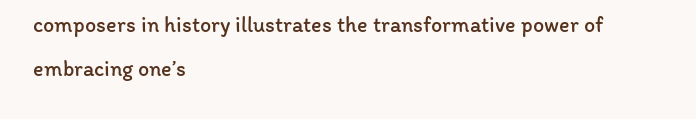composers in history illustrates the transformative power of embracing one’s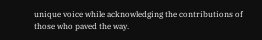unique voice while acknowledging the contributions of those who paved the way.